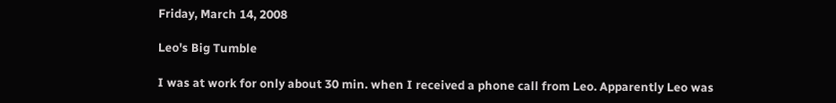Friday, March 14, 2008

Leo's Big Tumble

I was at work for only about 30 min. when I received a phone call from Leo. Apparently Leo was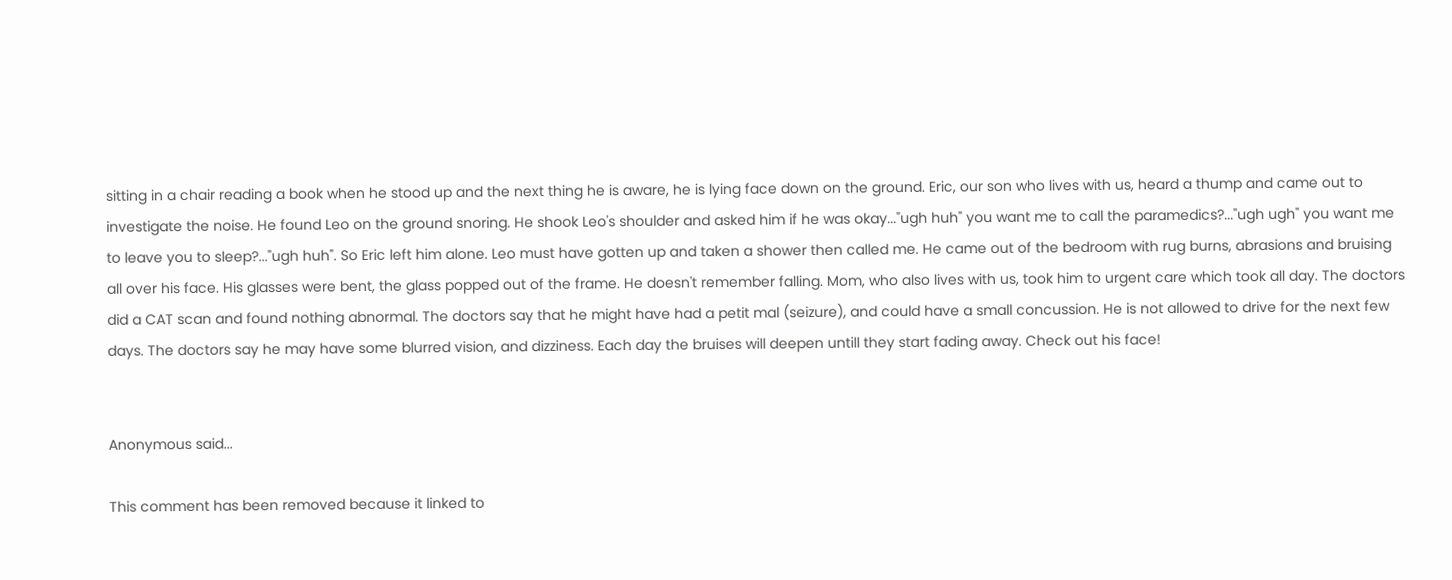sitting in a chair reading a book when he stood up and the next thing he is aware, he is lying face down on the ground. Eric, our son who lives with us, heard a thump and came out to investigate the noise. He found Leo on the ground snoring. He shook Leo's shoulder and asked him if he was okay..."ugh huh" you want me to call the paramedics?..."ugh ugh" you want me to leave you to sleep?..."ugh huh". So Eric left him alone. Leo must have gotten up and taken a shower then called me. He came out of the bedroom with rug burns, abrasions and bruising all over his face. His glasses were bent, the glass popped out of the frame. He doesn't remember falling. Mom, who also lives with us, took him to urgent care which took all day. The doctors did a CAT scan and found nothing abnormal. The doctors say that he might have had a petit mal (seizure), and could have a small concussion. He is not allowed to drive for the next few days. The doctors say he may have some blurred vision, and dizziness. Each day the bruises will deepen untill they start fading away. Check out his face!


Anonymous said...

This comment has been removed because it linked to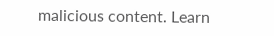malicious content. Learn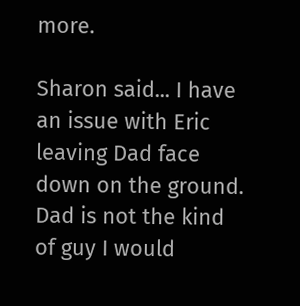more.

Sharon said... I have an issue with Eric leaving Dad face down on the ground. Dad is not the kind of guy I would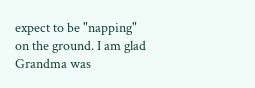expect to be "napping" on the ground. I am glad Grandma was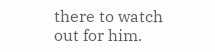there to watch out for him.